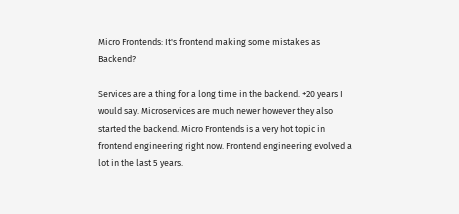Micro Frontends: It's frontend making some mistakes as Backend?

Services are a thing for a long time in the backend. +20 years I would say. Microservices are much newer however they also started the backend. Micro Frontends is a very hot topic in frontend engineering right now. Frontend engineering evolved a lot in the last 5 years.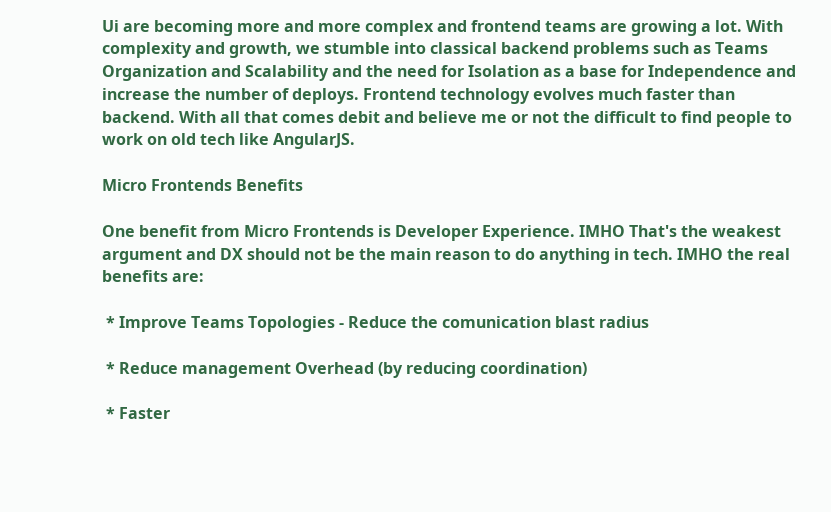Ui are becoming more and more complex and frontend teams are growing a lot. With complexity and growth, we stumble into classical backend problems such as Teams Organization and Scalability and the need for Isolation as a base for Independence and increase the number of deploys. Frontend technology evolves much faster than backend. With all that comes debit and believe me or not the difficult to find people to work on old tech like AngularJS.

Micro Frontends Benefits

One benefit from Micro Frontends is Developer Experience. IMHO That's the weakest argument and DX should not be the main reason to do anything in tech. IMHO the real benefits are:

 * Improve Teams Topologies - Reduce the comunication blast radius

 * Reduce management Overhead (by reducing coordination)

 * Faster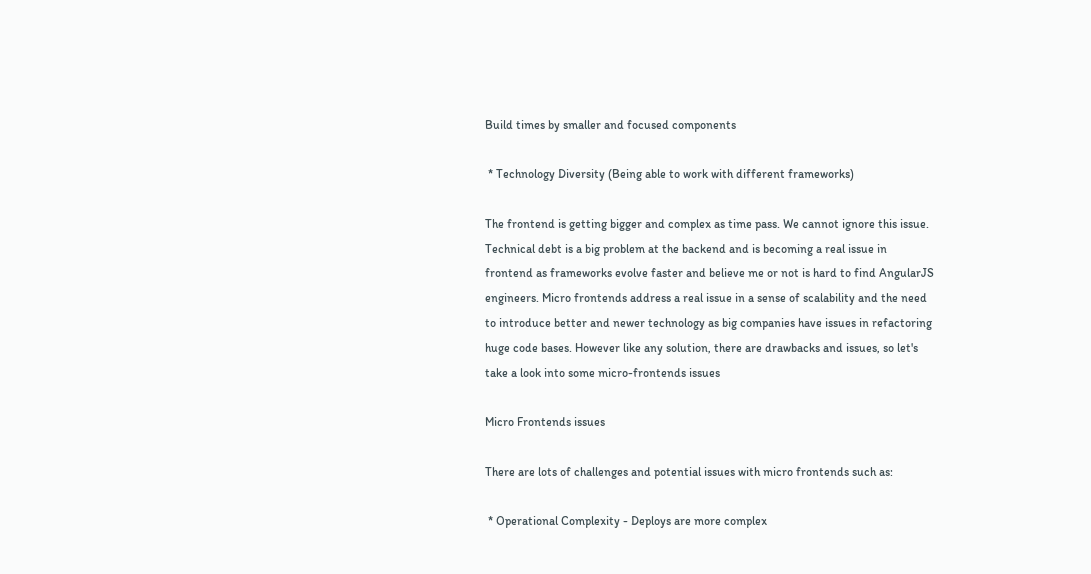Build times by smaller and focused components

 * Technology Diversity (Being able to work with different frameworks)

The frontend is getting bigger and complex as time pass. We cannot ignore this issue. Technical debt is a big problem at the backend and is becoming a real issue in frontend as frameworks evolve faster and believe me or not is hard to find AngularJS engineers. Micro frontends address a real issue in a sense of scalability and the need to introduce better and newer technology as big companies have issues in refactoring huge code bases. However like any solution, there are drawbacks and issues, so let's take a look into some micro-frontends issues

Micro Frontends issues

There are lots of challenges and potential issues with micro frontends such as:

 * Operational Complexity - Deploys are more complex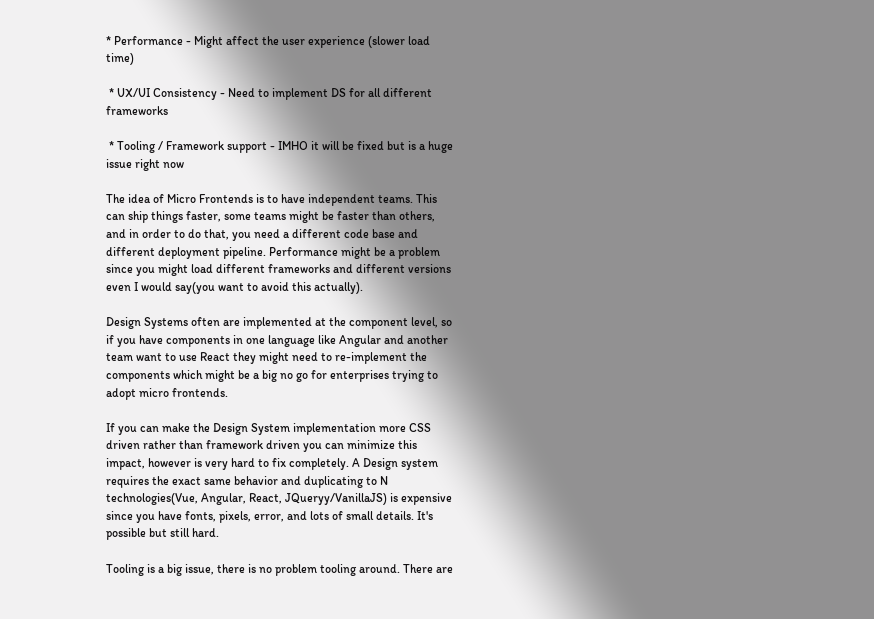* Performance - Might affect the user experience (slower load time)

 * UX/UI Consistency - Need to implement DS for all different frameworks

 * Tooling / Framework support - IMHO it will be fixed but is a huge issue right now

The idea of Micro Frontends is to have independent teams. This can ship things faster, some teams might be faster than others, and in order to do that, you need a different code base and different deployment pipeline. Performance might be a problem since you might load different frameworks and different versions even I would say(you want to avoid this actually).

Design Systems often are implemented at the component level, so if you have components in one language like Angular and another team want to use React they might need to re-implement the components which might be a big no go for enterprises trying to adopt micro frontends.

If you can make the Design System implementation more CSS driven rather than framework driven you can minimize this impact, however is very hard to fix completely. A Design system requires the exact same behavior and duplicating to N technologies(Vue, Angular, React, JQueryy/VanillaJS) is expensive since you have fonts, pixels, error, and lots of small details. It's possible but still hard.

Tooling is a big issue, there is no problem tooling around. There are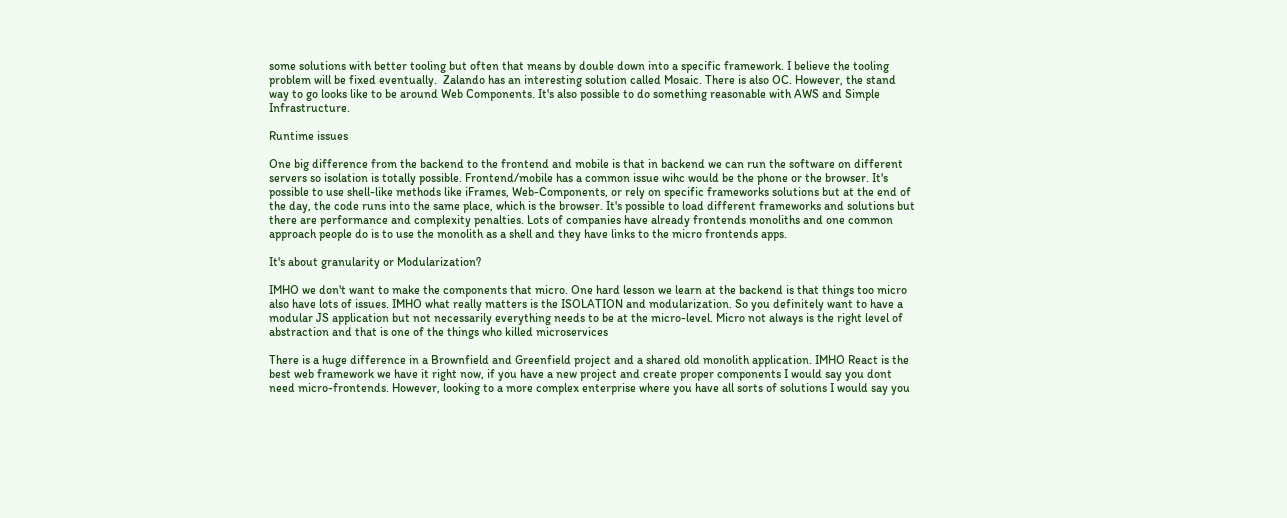some solutions with better tooling but often that means by double down into a specific framework. I believe the tooling problem will be fixed eventually.  Zalando has an interesting solution called Mosaic. There is also OC. However, the stand way to go looks like to be around Web Components. It's also possible to do something reasonable with AWS and Simple Infrastructure.

Runtime issues

One big difference from the backend to the frontend and mobile is that in backend we can run the software on different servers so isolation is totally possible. Frontend/mobile has a common issue wihc would be the phone or the browser. It's possible to use shell-like methods like iFrames, Web-Components, or rely on specific frameworks solutions but at the end of the day, the code runs into the same place, which is the browser. It's possible to load different frameworks and solutions but there are performance and complexity penalties. Lots of companies have already frontends monoliths and one common approach people do is to use the monolith as a shell and they have links to the micro frontends apps.

It's about granularity or Modularization?

IMHO we don't want to make the components that micro. One hard lesson we learn at the backend is that things too micro also have lots of issues. IMHO what really matters is the ISOLATION and modularization. So you definitely want to have a modular JS application but not necessarily everything needs to be at the micro-level. Micro not always is the right level of abstraction and that is one of the things who killed microservices

There is a huge difference in a Brownfield and Greenfield project and a shared old monolith application. IMHO React is the best web framework we have it right now, if you have a new project and create proper components I would say you dont need micro-frontends. However, looking to a more complex enterprise where you have all sorts of solutions I would say you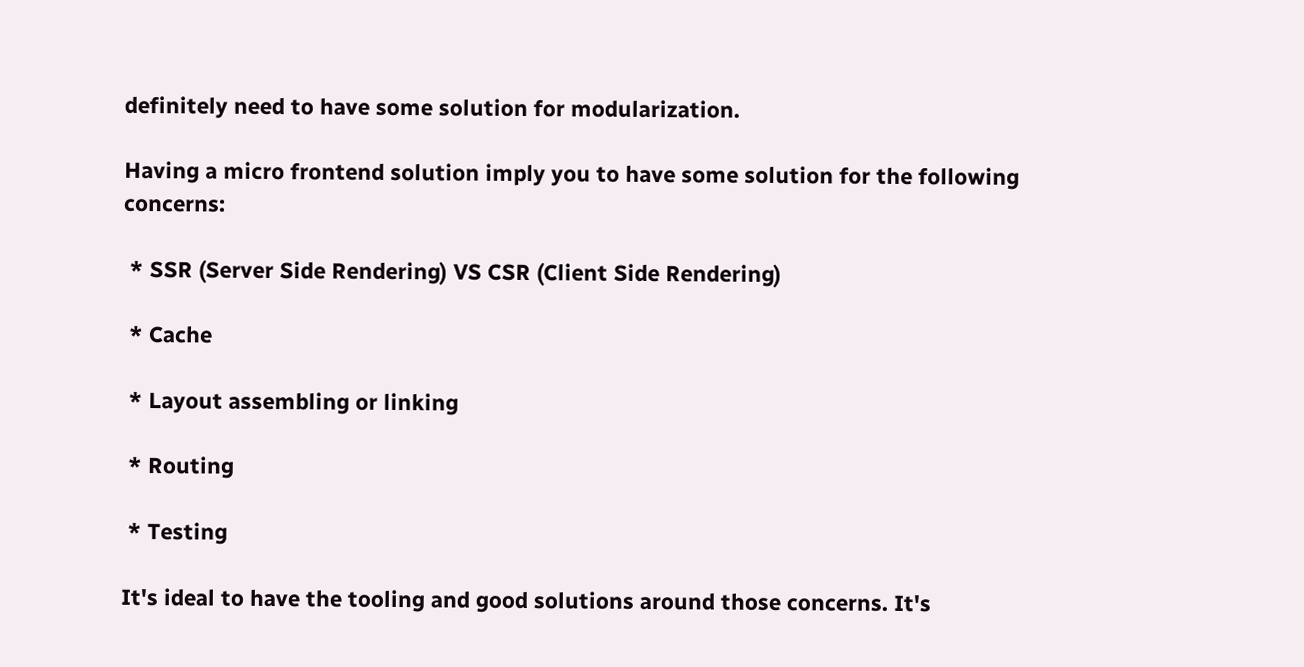definitely need to have some solution for modularization.

Having a micro frontend solution imply you to have some solution for the following concerns:

 * SSR (Server Side Rendering) VS CSR (Client Side Rendering)

 * Cache

 * Layout assembling or linking

 * Routing

 * Testing

It's ideal to have the tooling and good solutions around those concerns. It's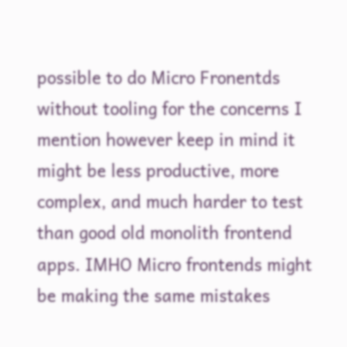possible to do Micro Fronentds without tooling for the concerns I mention however keep in mind it might be less productive, more complex, and much harder to test than good old monolith frontend apps. IMHO Micro frontends might be making the same mistakes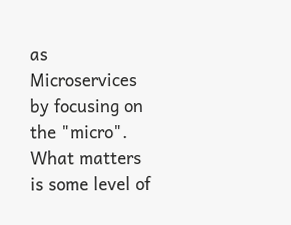as Microservices by focusing on the "micro". What matters is some level of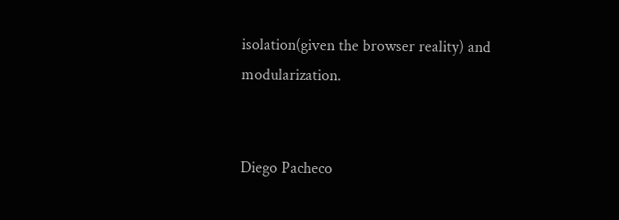isolation(given the browser reality) and modularization.


Diego Pacheco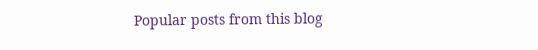Popular posts from this blog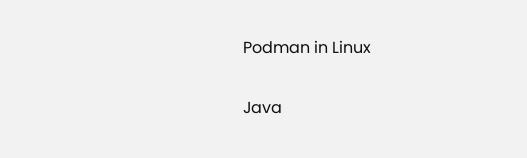Podman in Linux

Java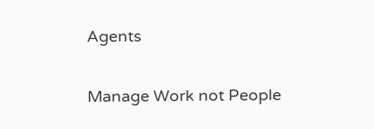Agents

Manage Work not People